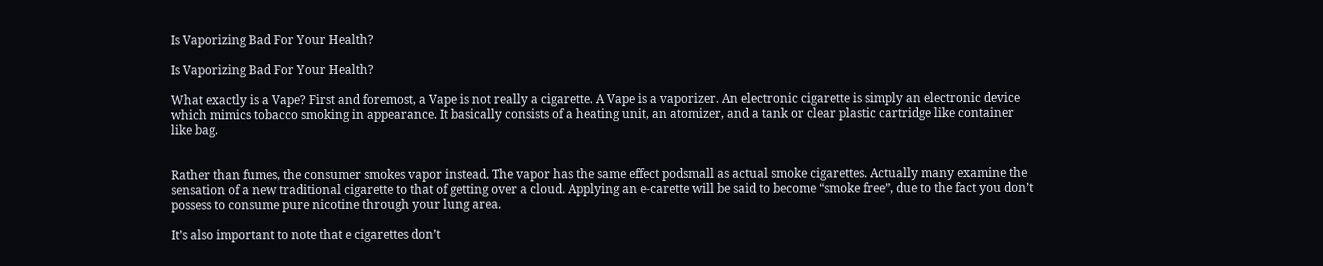Is Vaporizing Bad For Your Health?

Is Vaporizing Bad For Your Health?

What exactly is a Vape? First and foremost, a Vape is not really a cigarette. A Vape is a vaporizer. An electronic cigarette is simply an electronic device which mimics tobacco smoking in appearance. It basically consists of a heating unit, an atomizer, and a tank or clear plastic cartridge like container like bag.


Rather than fumes, the consumer smokes vapor instead. The vapor has the same effect podsmall as actual smoke cigarettes. Actually many examine the sensation of a new traditional cigarette to that of getting over a cloud. Applying an e-carette will be said to become “smoke free”, due to the fact you don’t possess to consume pure nicotine through your lung area.

It’s also important to note that e cigarettes don’t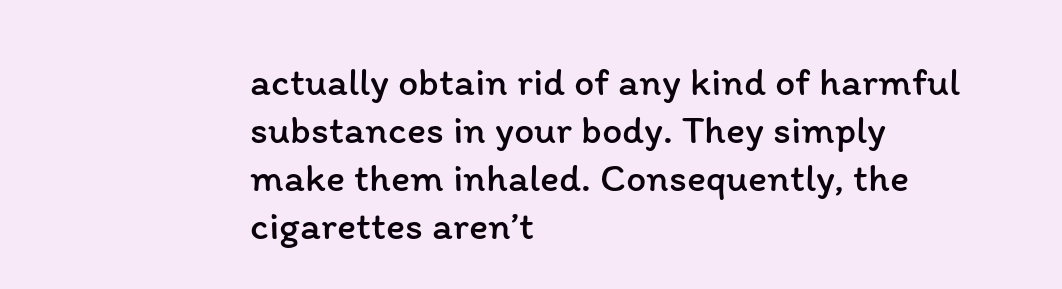actually obtain rid of any kind of harmful substances in your body. They simply make them inhaled. Consequently, the cigarettes aren’t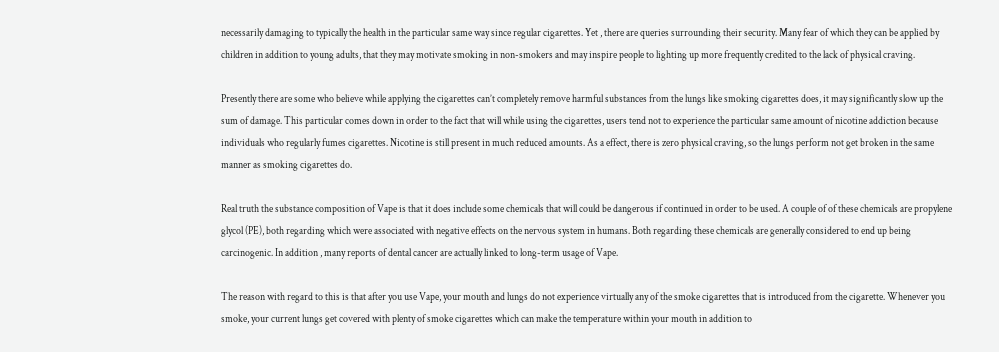necessarily damaging to typically the health in the particular same way since regular cigarettes. Yet , there are queries surrounding their security. Many fear of which they can be applied by children in addition to young adults, that they may motivate smoking in non-smokers and may inspire people to lighting up more frequently credited to the lack of physical craving.

Presently there are some who believe while applying the cigarettes can’t completely remove harmful substances from the lungs like smoking cigarettes does, it may significantly slow up the sum of damage. This particular comes down in order to the fact that will while using the cigarettes, users tend not to experience the particular same amount of nicotine addiction because individuals who regularly fumes cigarettes. Nicotine is still present in much reduced amounts. As a effect, there is zero physical craving, so the lungs perform not get broken in the same manner as smoking cigarettes do.

Real truth the substance composition of Vape is that it does include some chemicals that will could be dangerous if continued in order to be used. A couple of of these chemicals are propylene glycol (PE), both regarding which were associated with negative effects on the nervous system in humans. Both regarding these chemicals are generally considered to end up being carcinogenic. In addition , many reports of dental cancer are actually linked to long-term usage of Vape.

The reason with regard to this is that after you use Vape, your mouth and lungs do not experience virtually any of the smoke cigarettes that is introduced from the cigarette. Whenever you smoke, your current lungs get covered with plenty of smoke cigarettes which can make the temperature within your mouth in addition to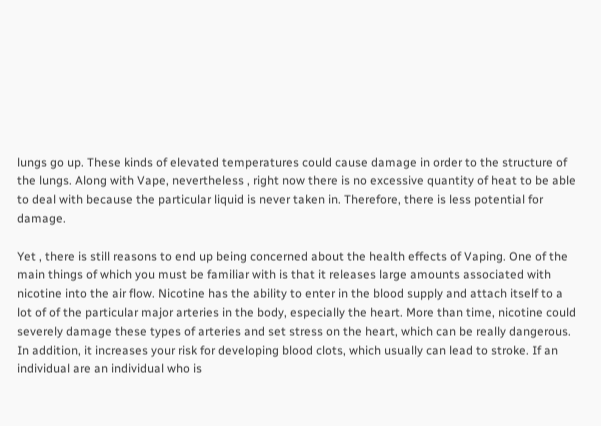lungs go up. These kinds of elevated temperatures could cause damage in order to the structure of the lungs. Along with Vape, nevertheless , right now there is no excessive quantity of heat to be able to deal with because the particular liquid is never taken in. Therefore, there is less potential for damage.

Yet , there is still reasons to end up being concerned about the health effects of Vaping. One of the main things of which you must be familiar with is that it releases large amounts associated with nicotine into the air flow. Nicotine has the ability to enter in the blood supply and attach itself to a lot of of the particular major arteries in the body, especially the heart. More than time, nicotine could severely damage these types of arteries and set stress on the heart, which can be really dangerous. In addition, it increases your risk for developing blood clots, which usually can lead to stroke. If an individual are an individual who is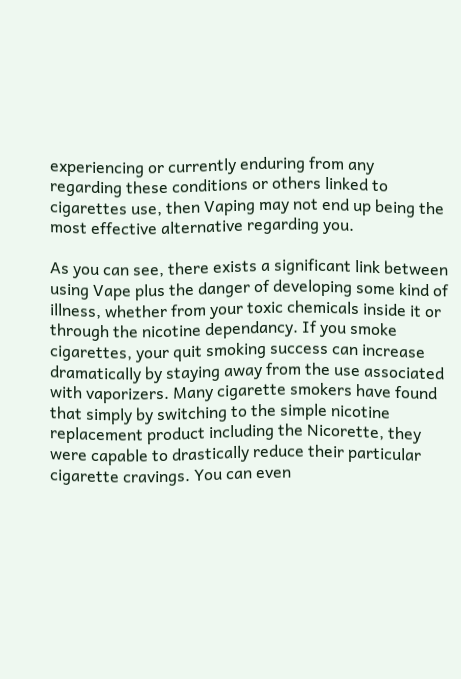experiencing or currently enduring from any regarding these conditions or others linked to cigarettes use, then Vaping may not end up being the most effective alternative regarding you.

As you can see, there exists a significant link between using Vape plus the danger of developing some kind of illness, whether from your toxic chemicals inside it or through the nicotine dependancy. If you smoke cigarettes, your quit smoking success can increase dramatically by staying away from the use associated with vaporizers. Many cigarette smokers have found that simply by switching to the simple nicotine replacement product including the Nicorette, they were capable to drastically reduce their particular cigarette cravings. You can even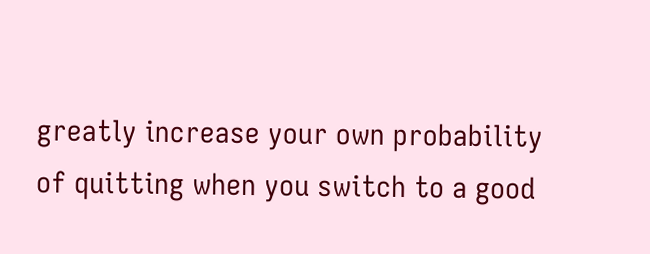greatly increase your own probability of quitting when you switch to a good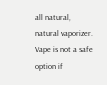all natural, natural vaporizer. Vape is not a safe option if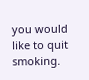you would like to quit smoking.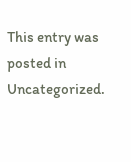This entry was posted in Uncategorized.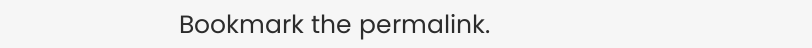Bookmark the permalink.